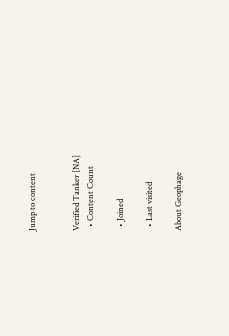Jump to content


Verified Tanker [NA]
  • Content Count

  • Joined

  • Last visited

About Geophage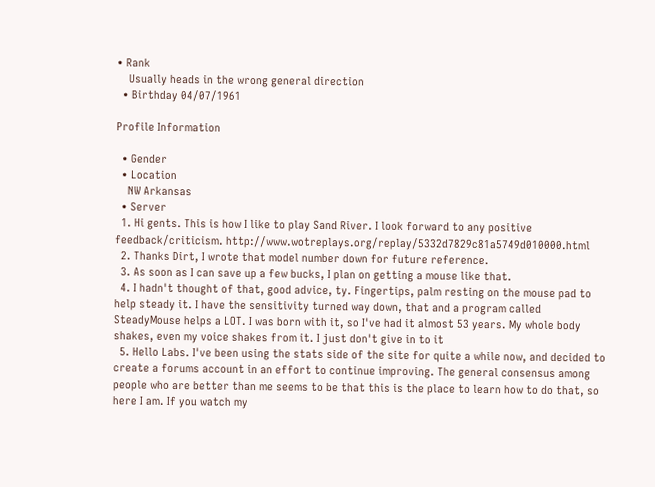• Rank
    Usually heads in the wrong general direction
  • Birthday 04/07/1961

Profile Information

  • Gender
  • Location
    NW Arkansas
  • Server
  1. Hi gents. This is how I like to play Sand River. I look forward to any positive feedback/criticism. http://www.wotreplays.org/replay/5332d7829c81a5749d010000.html
  2. Thanks Dirt, I wrote that model number down for future reference.
  3. As soon as I can save up a few bucks, I plan on getting a mouse like that.
  4. I hadn't thought of that, good advice, ty. Fingertips, palm resting on the mouse pad to help steady it. I have the sensitivity turned way down, that and a program called SteadyMouse helps a LOT. I was born with it, so I've had it almost 53 years. My whole body shakes, even my voice shakes from it. I just don't give in to it
  5. Hello Labs. I've been using the stats side of the site for quite a while now, and decided to create a forums account in an effort to continue improving. The general consensus among people who are better than me seems to be that this is the place to learn how to do that, so here I am. If you watch my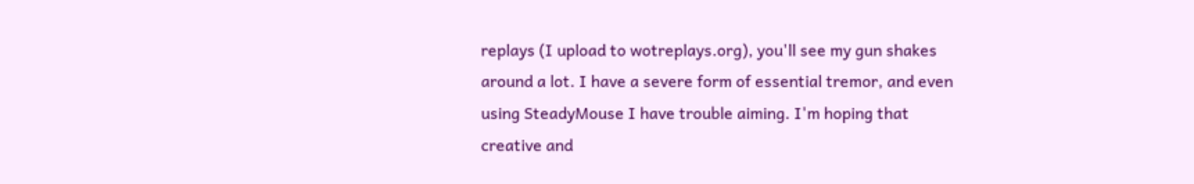replays (I upload to wotreplays.org), you'll see my gun shakes around a lot. I have a severe form of essential tremor, and even using SteadyMouse I have trouble aiming. I'm hoping that creative and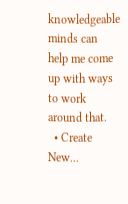knowledgeable minds can help me come up with ways to work around that.
  • Create New...